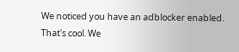We noticed you have an adblocker enabled. That's cool. We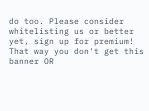do too. Please consider whitelisting us or better yet, sign up for premium! That way you don't get this banner OR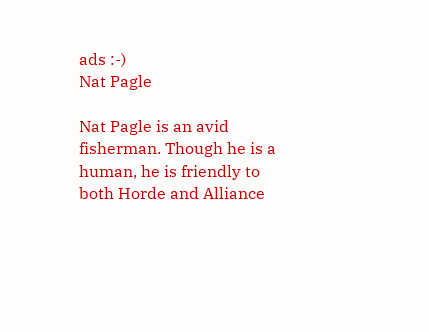ads :-)
Nat Pagle

Nat Pagle is an avid fisherman. Though he is a human, he is friendly to both Horde and Alliance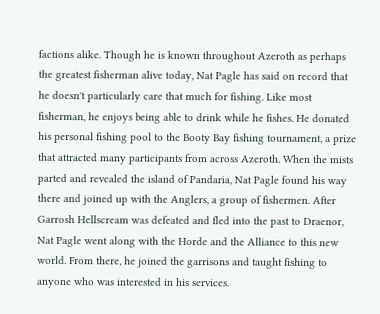factions alike. Though he is known throughout Azeroth as perhaps the greatest fisherman alive today, Nat Pagle has said on record that he doesn't particularly care that much for fishing. Like most fisherman, he enjoys being able to drink while he fishes. He donated his personal fishing pool to the Booty Bay fishing tournament, a prize that attracted many participants from across Azeroth. When the mists parted and revealed the island of Pandaria, Nat Pagle found his way there and joined up with the Anglers, a group of fishermen. After Garrosh Hellscream was defeated and fled into the past to Draenor, Nat Pagle went along with the Horde and the Alliance to this new world. From there, he joined the garrisons and taught fishing to anyone who was interested in his services.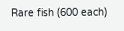Rare fish (600 each)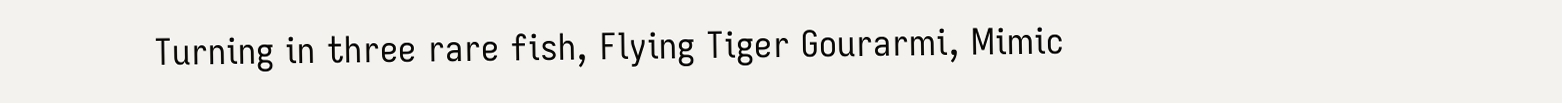Turning in three rare fish, Flying Tiger Gourarmi, Mimic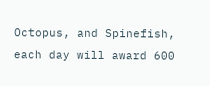Octopus, and Spinefish, each day will award 600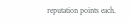reputation points each.